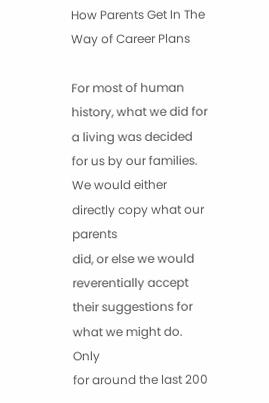How Parents Get In The Way of Career Plans

For most of human history, what we did for
a living was decided for us by our families. We would either directly copy what our parents
did, or else we would reverentially accept their suggestions for what we might do. Only
for around the last 200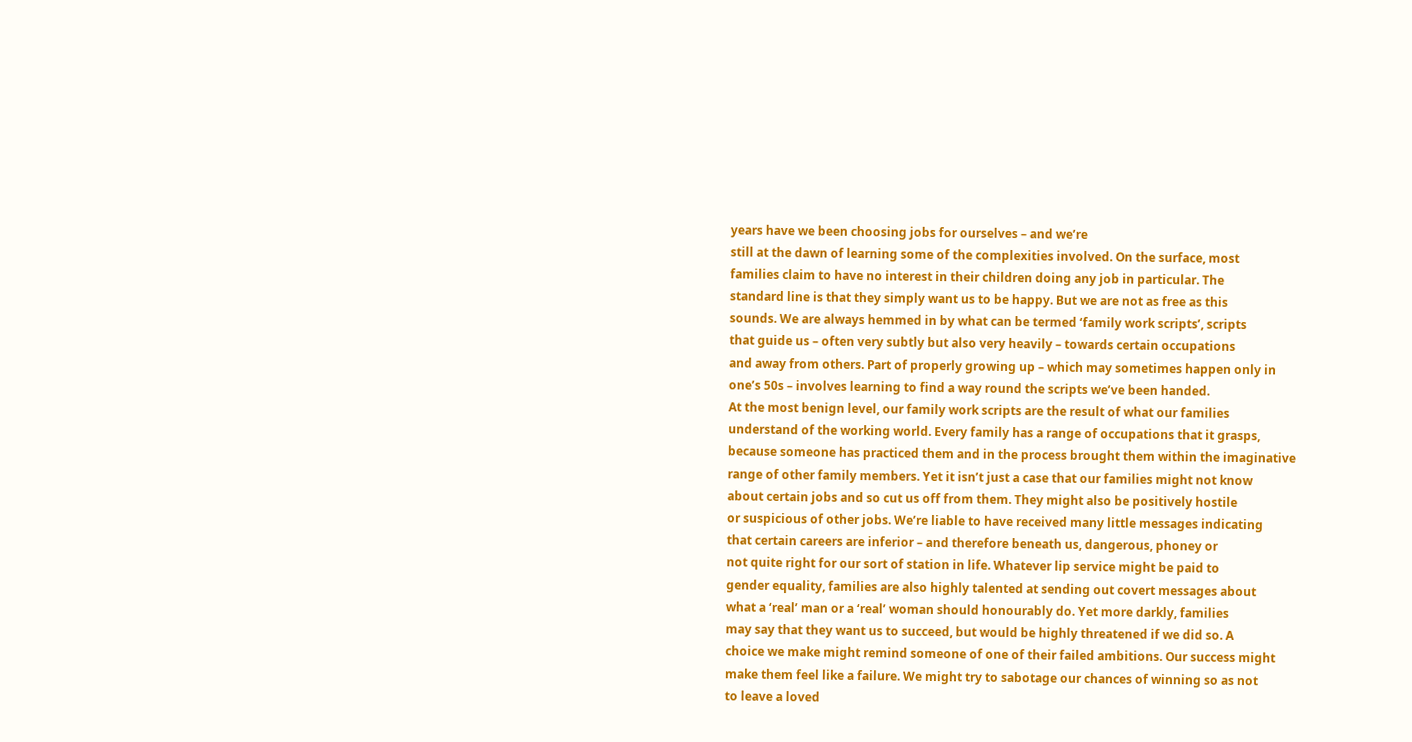years have we been choosing jobs for ourselves – and we’re
still at the dawn of learning some of the complexities involved. On the surface, most
families claim to have no interest in their children doing any job in particular. The
standard line is that they simply want us to be happy. But we are not as free as this
sounds. We are always hemmed in by what can be termed ‘family work scripts’, scripts
that guide us – often very subtly but also very heavily – towards certain occupations
and away from others. Part of properly growing up – which may sometimes happen only in
one’s 50s – involves learning to find a way round the scripts we’ve been handed.
At the most benign level, our family work scripts are the result of what our families
understand of the working world. Every family has a range of occupations that it grasps,
because someone has practiced them and in the process brought them within the imaginative
range of other family members. Yet it isn’t just a case that our families might not know
about certain jobs and so cut us off from them. They might also be positively hostile
or suspicious of other jobs. We’re liable to have received many little messages indicating
that certain careers are inferior – and therefore beneath us, dangerous, phoney or
not quite right for our sort of station in life. Whatever lip service might be paid to
gender equality, families are also highly talented at sending out covert messages about
what a ‘real’ man or a ‘real’ woman should honourably do. Yet more darkly, families
may say that they want us to succeed, but would be highly threatened if we did so. A
choice we make might remind someone of one of their failed ambitions. Our success might
make them feel like a failure. We might try to sabotage our chances of winning so as not
to leave a loved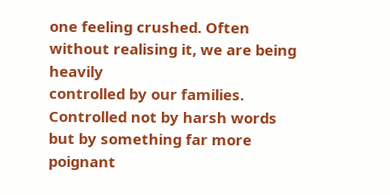one feeling crushed. Often without realising it, we are being heavily
controlled by our families. Controlled not by harsh words but by something far more poignant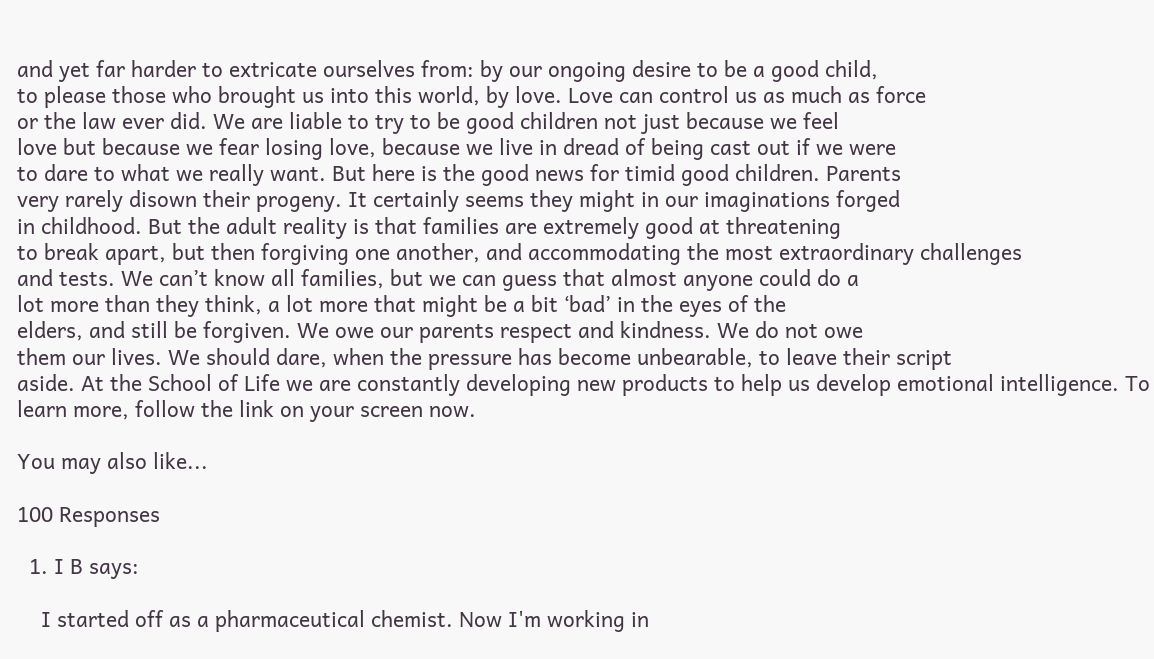and yet far harder to extricate ourselves from: by our ongoing desire to be a good child,
to please those who brought us into this world, by love. Love can control us as much as force
or the law ever did. We are liable to try to be good children not just because we feel
love but because we fear losing love, because we live in dread of being cast out if we were
to dare to what we really want. But here is the good news for timid good children. Parents
very rarely disown their progeny. It certainly seems they might in our imaginations forged
in childhood. But the adult reality is that families are extremely good at threatening
to break apart, but then forgiving one another, and accommodating the most extraordinary challenges
and tests. We can’t know all families, but we can guess that almost anyone could do a
lot more than they think, a lot more that might be a bit ‘bad’ in the eyes of the
elders, and still be forgiven. We owe our parents respect and kindness. We do not owe
them our lives. We should dare, when the pressure has become unbearable, to leave their script
aside. At the School of Life we are constantly developing new products to help us develop emotional intelligence. To learn more, follow the link on your screen now.

You may also like...

100 Responses

  1. I B says:

    I started off as a pharmaceutical chemist. Now I'm working in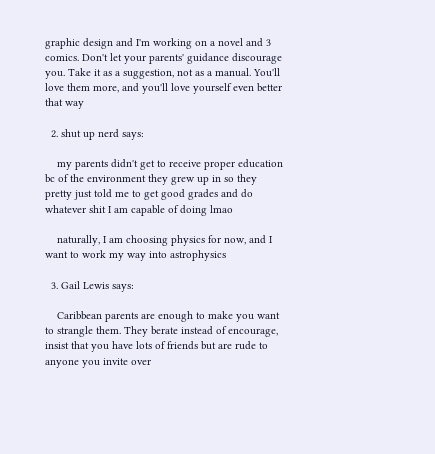graphic design and I'm working on a novel and 3 comics. Don't let your parents' guidance discourage you. Take it as a suggestion, not as a manual. You'll love them more, and you'll love yourself even better that way

  2. shut up nerd says:

    my parents didn't get to receive proper education bc of the environment they grew up in so they pretty just told me to get good grades and do whatever shit I am capable of doing lmao

    naturally, I am choosing physics for now, and I want to work my way into astrophysics

  3. Gail Lewis says:

    Caribbean parents are enough to make you want to strangle them. They berate instead of encourage, insist that you have lots of friends but are rude to anyone you invite over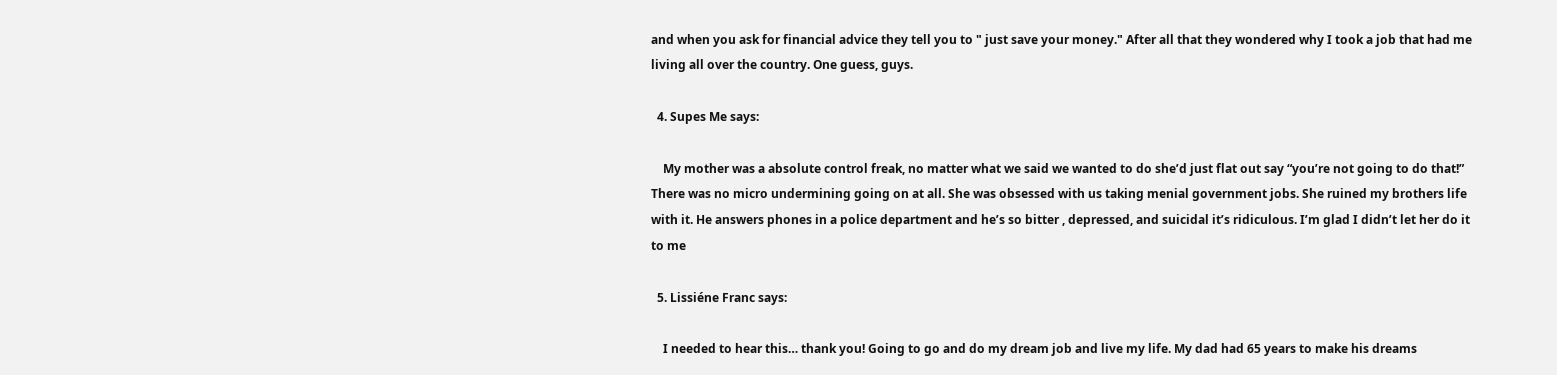and when you ask for financial advice they tell you to " just save your money." After all that they wondered why I took a job that had me living all over the country. One guess, guys.

  4. Supes Me says:

    My mother was a absolute control freak, no matter what we said we wanted to do she’d just flat out say “you’re not going to do that!” There was no micro undermining going on at all. She was obsessed with us taking menial government jobs. She ruined my brothers life with it. He answers phones in a police department and he’s so bitter , depressed, and suicidal it’s ridiculous. I’m glad I didn’t let her do it to me

  5. Lissiéne Franc says:

    I needed to hear this… thank you! Going to go and do my dream job and live my life. My dad had 65 years to make his dreams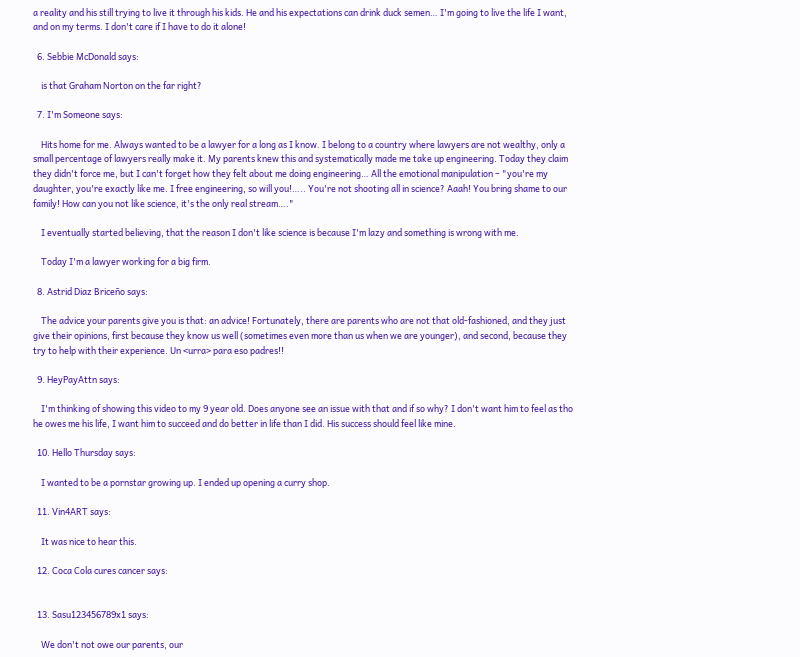a reality and his still trying to live it through his kids. He and his expectations can drink duck semen… I'm going to live the life I want, and on my terms. I don't care if I have to do it alone!

  6. Sebbie McDonald says:

    is that Graham Norton on the far right?

  7. I'm Someone says:

    Hits home for me. Always wanted to be a lawyer for a long as I know. I belong to a country where lawyers are not wealthy, only a small percentage of lawyers really make it. My parents knew this and systematically made me take up engineering. Today they claim they didn't force me, but I can't forget how they felt about me doing engineering… All the emotional manipulation – "you're my daughter, you're exactly like me. I free engineering, so will you!….. You're not shooting all in science? Aaah! You bring shame to our family! How can you not like science, it's the only real stream…."

    I eventually started believing, that the reason I don't like science is because I'm lazy and something is wrong with me.

    Today I'm a lawyer working for a big firm.

  8. Astrid Diaz Briceño says:

    The advice your parents give you is that: an advice! Fortunately, there are parents who are not that old-fashioned, and they just give their opinions, first because they know us well (sometimes even more than us when we are younger), and second, because they try to help with their experience. Un <urra> para eso padres!!

  9. HeyPayAttn says:

    I'm thinking of showing this video to my 9 year old. Does anyone see an issue with that and if so why? I don't want him to feel as tho he owes me his life, I want him to succeed and do better in life than I did. His success should feel like mine.

  10. Hello Thursday says:

    I wanted to be a pornstar growing up. I ended up opening a curry shop.

  11. Vin4ART says:

    It was nice to hear this.

  12. Coca Cola cures cancer says:


  13. Sasu123456789x1 says:

    We don't not owe our parents, our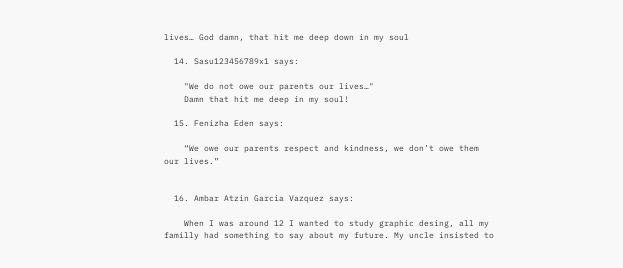lives… God damn, that hit me deep down in my soul

  14. Sasu123456789x1 says:

    "We do not owe our parents our lives…"
    Damn that hit me deep in my soul!

  15. Fenizha Eden says:

    “We owe our parents respect and kindness, we don’t owe them our lives.”


  16. Ambar Atzin Garcia Vazquez says:

    When I was around 12 I wanted to study graphic desing, all my familly had something to say about my future. My uncle insisted to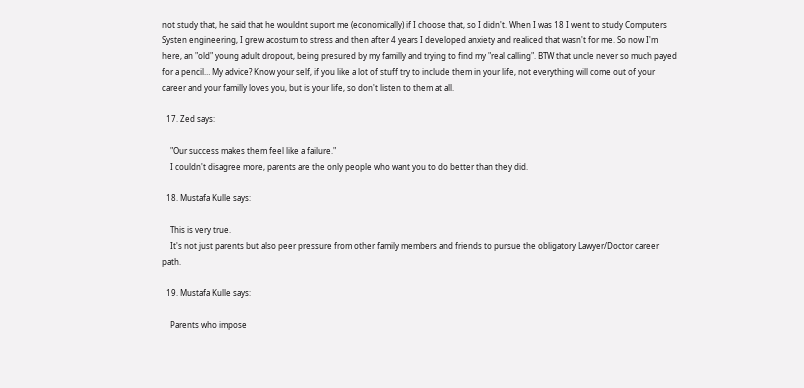not study that, he said that he wouldnt suport me (economically) if I choose that, so I didn't. When I was 18 I went to study Computers Systen engineering, I grew acostum to stress and then after 4 years I developed anxiety and realiced that wasn't for me. So now I'm here, an "old" young adult dropout, being presured by my familly and trying to find my "real calling". BTW that uncle never so much payed for a pencil… My advice? Know your self, if you like a lot of stuff try to include them in your life, not everything will come out of your career and your familly loves you, but is your life, so don't listen to them at all.

  17. Zed says:

    "Our success makes them feel like a failure."
    I couldn't disagree more, parents are the only people who want you to do better than they did.

  18. Mustafa Kulle says:

    This is very true.
    It's not just parents but also peer pressure from other family members and friends to pursue the obligatory Lawyer/Doctor career path.

  19. Mustafa Kulle says:

    Parents who impose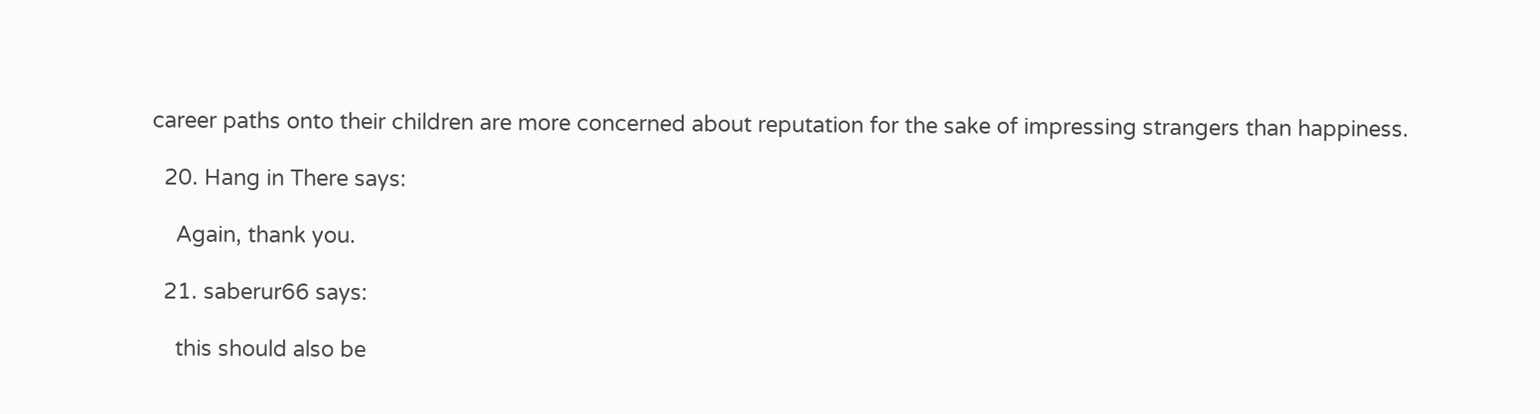career paths onto their children are more concerned about reputation for the sake of impressing strangers than happiness.

  20. Hang in There says:

    Again, thank you.

  21. saberur66 says:

    this should also be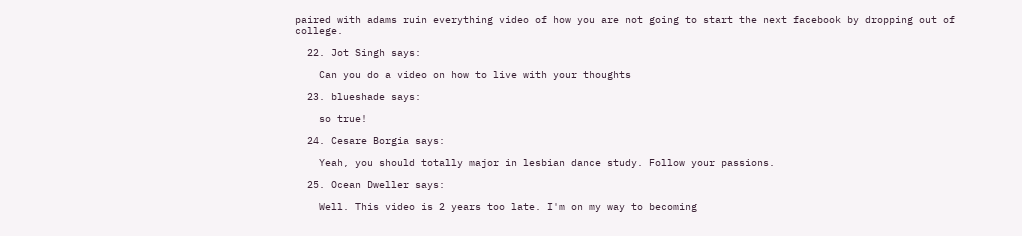paired with adams ruin everything video of how you are not going to start the next facebook by dropping out of college.

  22. Jot Singh says:

    Can you do a video on how to live with your thoughts

  23. blueshade says:

    so true!

  24. Cesare Borgia says:

    Yeah, you should totally major in lesbian dance study. Follow your passions.

  25. Ocean Dweller says:

    Well. This video is 2 years too late. I'm on my way to becoming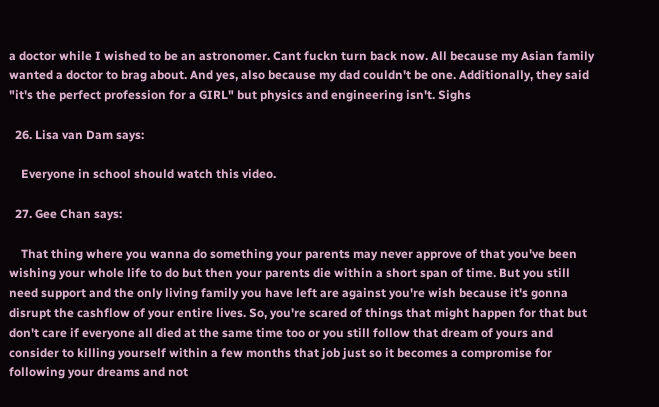a doctor while I wished to be an astronomer. Cant fuckn turn back now. All because my Asian family wanted a doctor to brag about. And yes, also because my dad couldn't be one. Additionally, they said "it's the perfect profession for a GIRL" but physics and engineering isn't. Sighs

  26. Lisa van Dam says:

    Everyone in school should watch this video.

  27. Gee Chan says:

    That thing where you wanna do something your parents may never approve of that you've been wishing your whole life to do but then your parents die within a short span of time. But you still need support and the only living family you have left are against you're wish because it's gonna disrupt the cashflow of your entire lives. So, you're scared of things that might happen for that but don't care if everyone all died at the same time too or you still follow that dream of yours and consider to killing yourself within a few months that job just so it becomes a compromise for following your dreams and not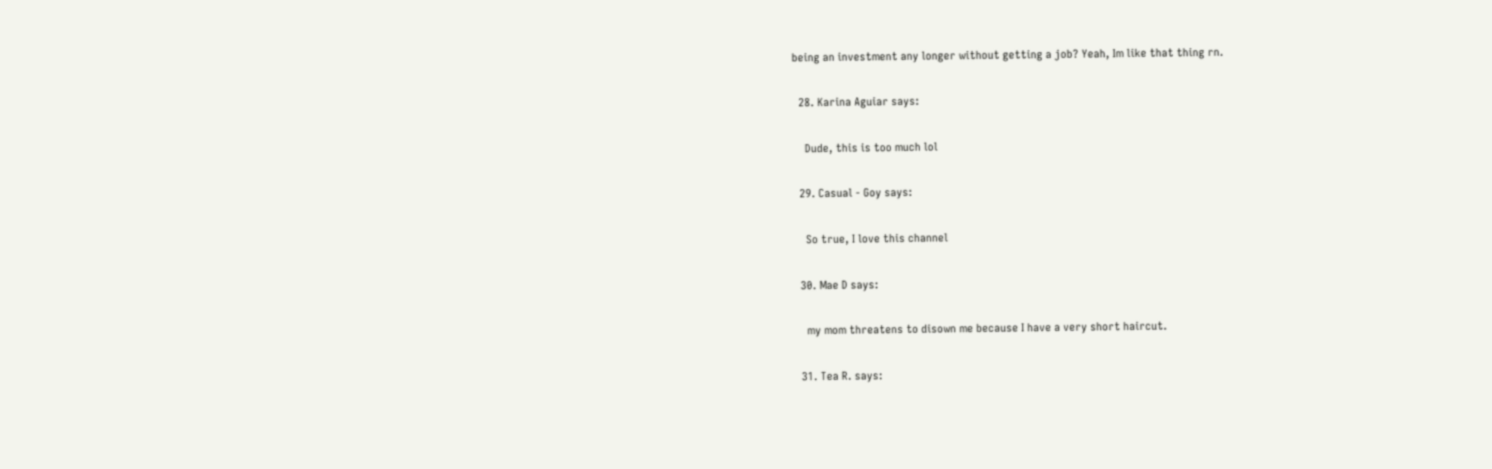being an investment any longer without getting a job? Yeah, Im like that thing rn.

  28. Karina Aguiar says:

    Dude, this is too much lol

  29. Casual - Goy says:

    So true, I love this channel

  30. Mae D says:

    my mom threatens to disown me because I have a very short haircut.

  31. Tea R. says: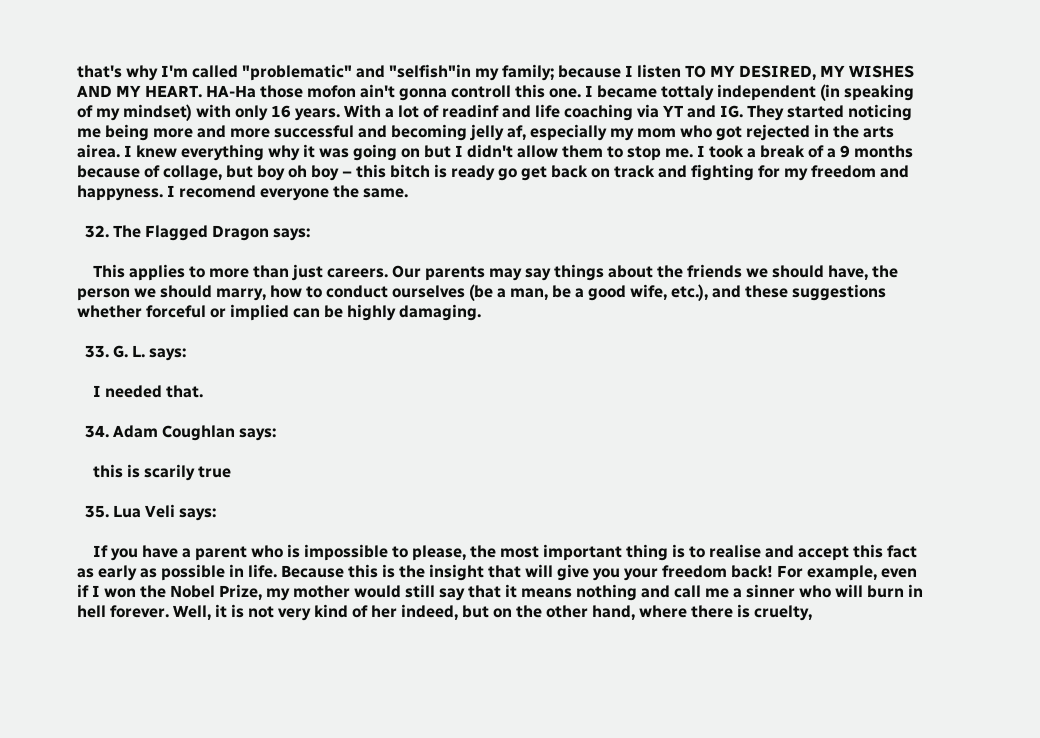that's why I'm called "problematic" and "selfish"in my family; because I listen TO MY DESIRED, MY WISHES AND MY HEART. HA-Ha those mofon ain't gonna controll this one. I became tottaly independent (in speaking of my mindset) with only 16 years. With a lot of readinf and life coaching via YT and IG. They started noticing me being more and more successful and becoming jelly af, especially my mom who got rejected in the arts airea. I knew everything why it was going on but I didn't allow them to stop me. I took a break of a 9 months because of collage, but boy oh boy – this bitch is ready go get back on track and fighting for my freedom and happyness. I recomend everyone the same.

  32. The Flagged Dragon says:

    This applies to more than just careers. Our parents may say things about the friends we should have, the person we should marry, how to conduct ourselves (be a man, be a good wife, etc.), and these suggestions whether forceful or implied can be highly damaging.

  33. G. L. says:

    I needed that.

  34. Adam Coughlan says:

    this is scarily true

  35. Lua Veli says:

    If you have a parent who is impossible to please, the most important thing is to realise and accept this fact as early as possible in life. Because this is the insight that will give you your freedom back! For example, even if I won the Nobel Prize, my mother would still say that it means nothing and call me a sinner who will burn in hell forever. Well, it is not very kind of her indeed, but on the other hand, where there is cruelty,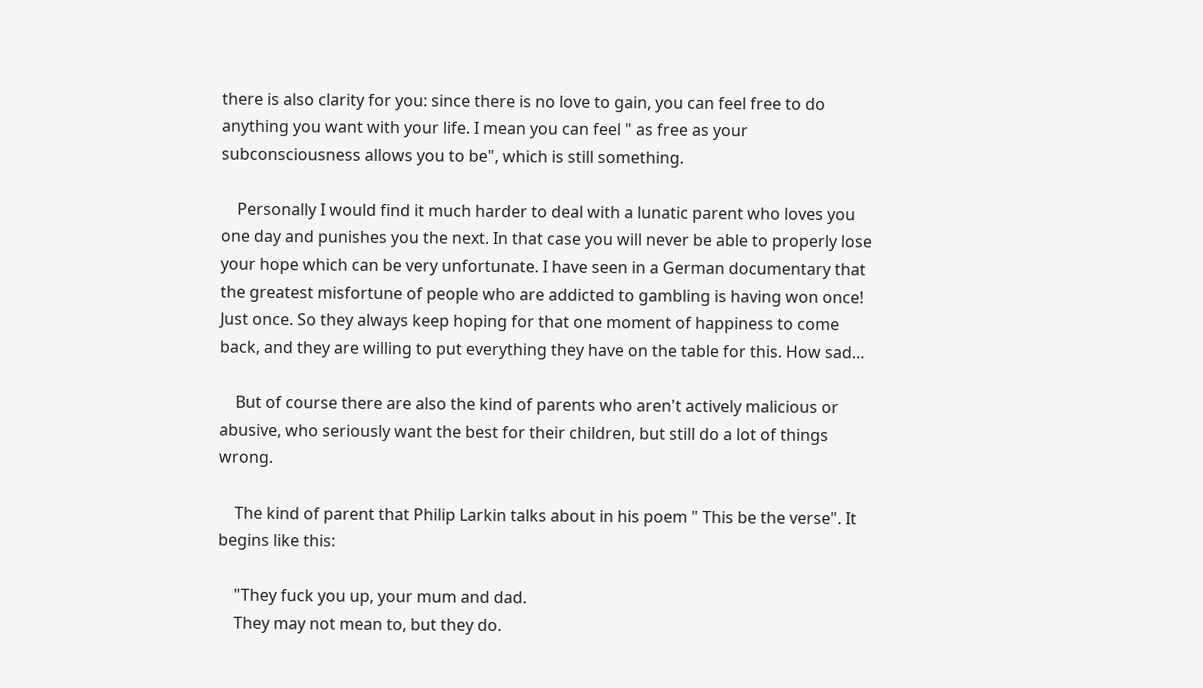there is also clarity for you: since there is no love to gain, you can feel free to do anything you want with your life. I mean you can feel " as free as your subconsciousness allows you to be", which is still something.

    Personally I would find it much harder to deal with a lunatic parent who loves you one day and punishes you the next. In that case you will never be able to properly lose your hope which can be very unfortunate. I have seen in a German documentary that the greatest misfortune of people who are addicted to gambling is having won once! Just once. So they always keep hoping for that one moment of happiness to come back, and they are willing to put everything they have on the table for this. How sad…

    But of course there are also the kind of parents who aren't actively malicious or abusive, who seriously want the best for their children, but still do a lot of things wrong.

    The kind of parent that Philip Larkin talks about in his poem " This be the verse". It begins like this:

    "They fuck you up, your mum and dad.
    They may not mean to, but they do.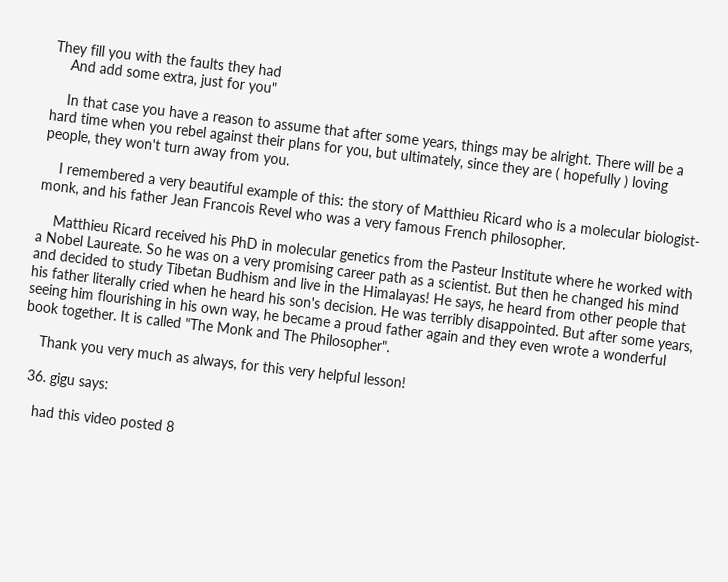They fill you with the faults they had
    And add some extra, just for you"

    In that case you have a reason to assume that after some years, things may be alright. There will be a hard time when you rebel against their plans for you, but ultimately, since they are ( hopefully ) loving people, they won't turn away from you.

    I remembered a very beautiful example of this: the story of Matthieu Ricard who is a molecular biologist- monk, and his father Jean Francois Revel who was a very famous French philosopher.

    Matthieu Ricard received his PhD in molecular genetics from the Pasteur Institute where he worked with a Nobel Laureate. So he was on a very promising career path as a scientist. But then he changed his mind and decided to study Tibetan Budhism and live in the Himalayas! He says, he heard from other people that his father literally cried when he heard his son's decision. He was terribly disappointed. But after some years, seeing him flourishing in his own way, he became a proud father again and they even wrote a wonderful book together. It is called "The Monk and The Philosopher".

    Thank you very much as always, for this very helpful lesson!

  36. gigu says:

    had this video posted 8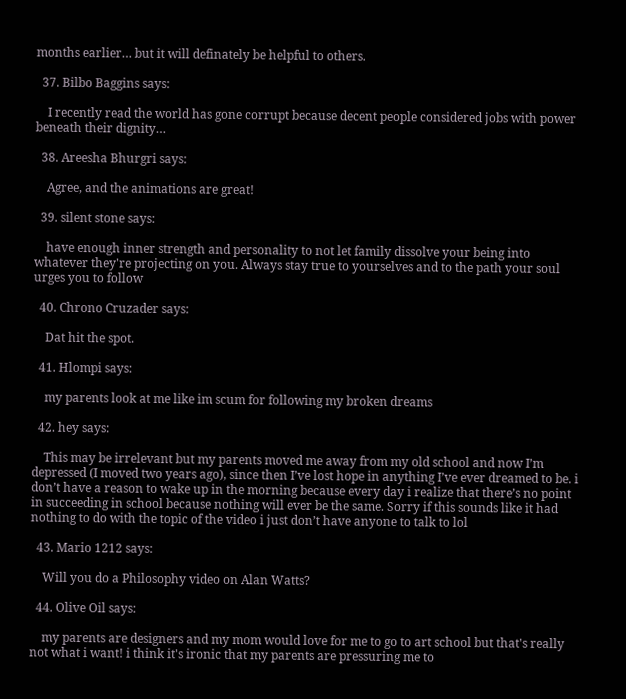months earlier… but it will definately be helpful to others.

  37. Bilbo Baggins says:

    I recently read the world has gone corrupt because decent people considered jobs with power beneath their dignity…

  38. Areesha Bhurgri says:

    Agree, and the animations are great!

  39. silent stone says:

    have enough inner strength and personality to not let family dissolve your being into whatever they're projecting on you. Always stay true to yourselves and to the path your soul urges you to follow

  40. Chrono Cruzader says:

    Dat hit the spot.

  41. Hlompi says:

    my parents look at me like im scum for following my broken dreams

  42. hey says:

    This may be irrelevant but my parents moved me away from my old school and now I’m depressed (I moved two years ago), since then I’ve lost hope in anything I’ve ever dreamed to be. i don’t have a reason to wake up in the morning because every day i realize that there’s no point in succeeding in school because nothing will ever be the same. Sorry if this sounds like it had nothing to do with the topic of the video i just don’t have anyone to talk to lol

  43. Mario 1212 says:

    Will you do a Philosophy video on Alan Watts?

  44. Olive Oil says:

    my parents are designers and my mom would love for me to go to art school but that's really not what i want! i think it's ironic that my parents are pressuring me to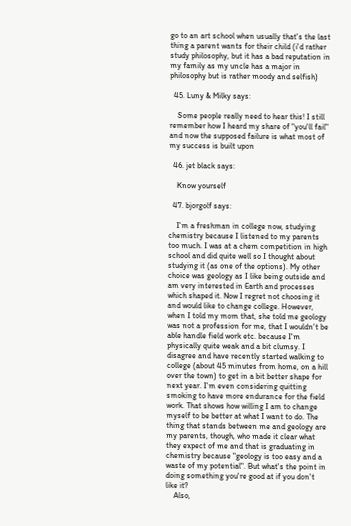go to an art school when usually that's the last thing a parent wants for their child (i'd rather study philosophy, but it has a bad reputation in my family as my uncle has a major in philosophy but is rather moody and selfish)

  45. Luny & Milky says:

    Some people really need to hear this! I still remember how I heard my share of "you'll fail" and now the supposed failure is what most of my success is built upon

  46. jet black says:

    Know yourself

  47. bjorgolf says:

    I'm a freshman in college now, studying chemistry because I listened to my parents too much. I was at a chem competition in high school and did quite well so I thought about studying it (as one of the options). My other choice was geology as I like being outside and am very interested in Earth and processes which shaped it. Now I regret not choosing it and would like to change college. However, when I told my mom that, she told me geology was not a profession for me, that I wouldn't be able handle field work etc. because I'm physically quite weak and a bit clumsy. I disagree and have recently started walking to college (about 45 minutes from home, on a hill over the town) to get in a bit better shape for next year. I'm even considering quitting smoking to have more endurance for the field work. That shows how willing I am to change myself to be better at what I want to do. The thing that stands between me and geology are my parents, though, who made it clear what they expect of me and that is graduating in chemistry because "geology is too easy and a waste of my potential". But what's the point in doing something you're good at if you don't like it?
    Also,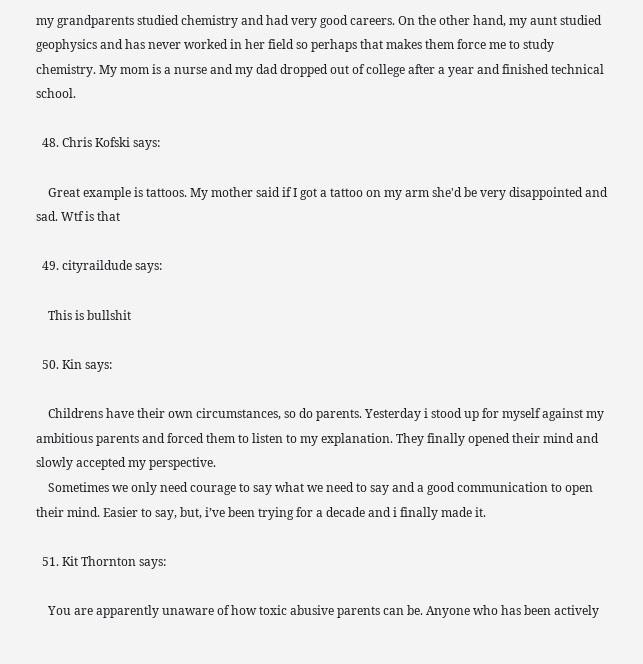my grandparents studied chemistry and had very good careers. On the other hand, my aunt studied geophysics and has never worked in her field so perhaps that makes them force me to study chemistry. My mom is a nurse and my dad dropped out of college after a year and finished technical school.

  48. Chris Kofski says:

    Great example is tattoos. My mother said if I got a tattoo on my arm she'd be very disappointed and sad. Wtf is that

  49. cityraildude says:

    This is bullshit

  50. Kin says:

    Childrens have their own circumstances, so do parents. Yesterday i stood up for myself against my ambitious parents and forced them to listen to my explanation. They finally opened their mind and slowly accepted my perspective.
    Sometimes we only need courage to say what we need to say and a good communication to open their mind. Easier to say, but, i’ve been trying for a decade and i finally made it.

  51. Kit Thornton says:

    You are apparently unaware of how toxic abusive parents can be. Anyone who has been actively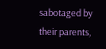sabotaged by their parents,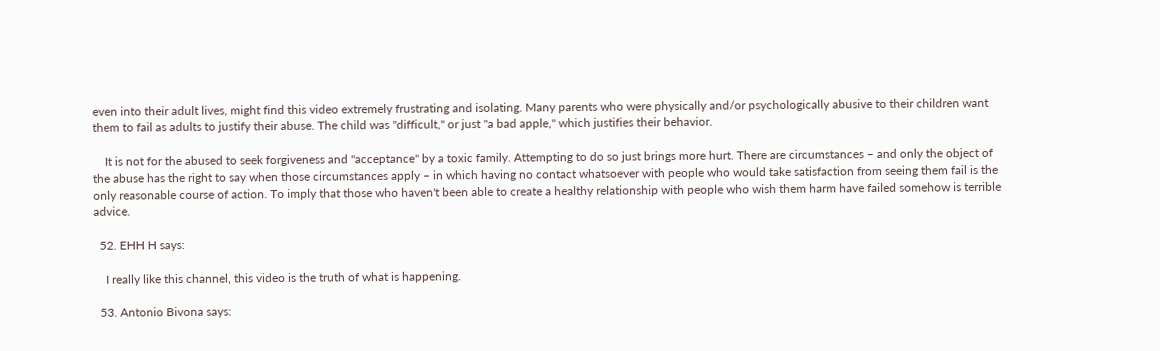even into their adult lives, might find this video extremely frustrating and isolating. Many parents who were physically and/or psychologically abusive to their children want them to fail as adults to justify their abuse. The child was "difficult," or just "a bad apple," which justifies their behavior.

    It is not for the abused to seek forgiveness and "acceptance" by a toxic family. Attempting to do so just brings more hurt. There are circumstances – and only the object of the abuse has the right to say when those circumstances apply – in which having no contact whatsoever with people who would take satisfaction from seeing them fail is the only reasonable course of action. To imply that those who haven't been able to create a healthy relationship with people who wish them harm have failed somehow is terrible advice.

  52. EHH H says:

    I really like this channel, this video is the truth of what is happening.

  53. Antonio Bivona says: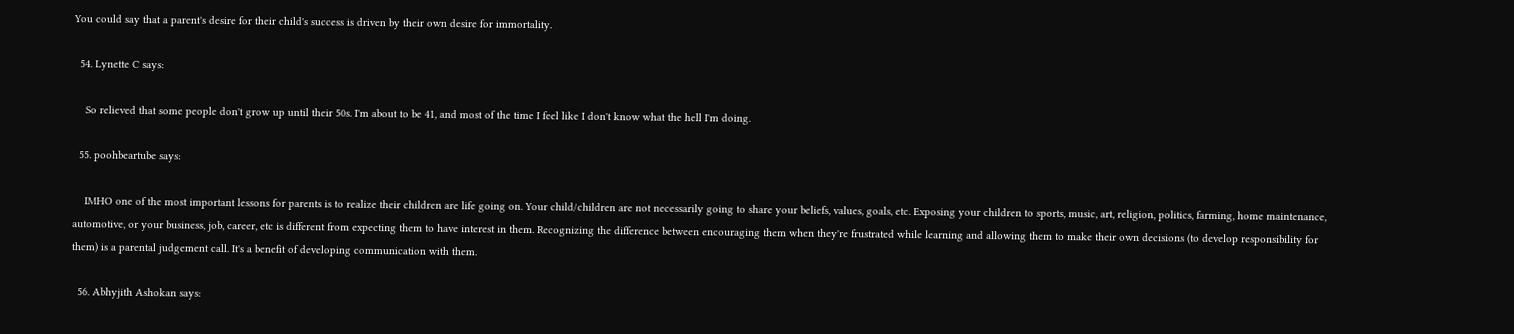You could say that a parent's desire for their child's success is driven by their own desire for immortality.

  54. Lynette C says:

    So relieved that some people don't grow up until their 50s. I'm about to be 41, and most of the time I feel like I don't know what the hell I'm doing.

  55. poohbeartube says:

    IMHO one of the most important lessons for parents is to realize their children are life going on. Your child/children are not necessarily going to share your beliefs, values, goals, etc. Exposing your children to sports, music, art, religion, politics, farming, home maintenance, automotive, or your business, job, career, etc is different from expecting them to have interest in them. Recognizing the difference between encouraging them when they're frustrated while learning and allowing them to make their own decisions (to develop responsibility for them) is a parental judgement call. It's a benefit of developing communication with them.

  56. Abhyjith Ashokan says: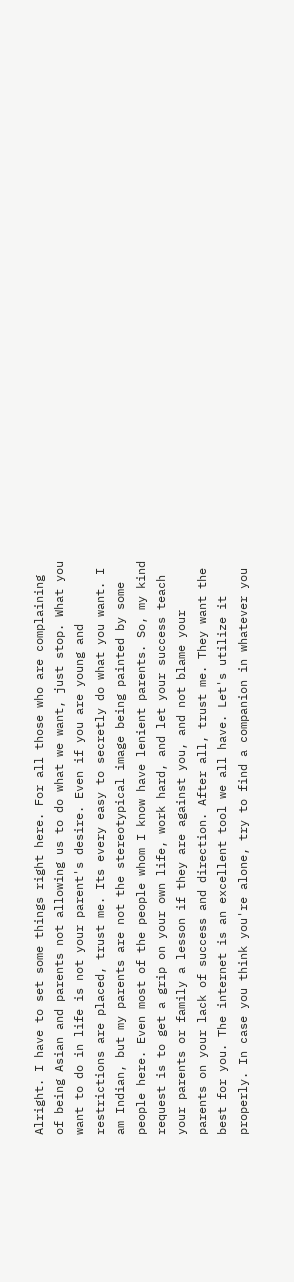Alright. I have to set some things right here. For all those who are complaining of being Asian and parents not allowing us to do what we want, just stop. What you want to do in life is not your parent's desire. Even if you are young and restrictions are placed, trust me. Its every easy to secretly do what you want. I am Indian, but my parents are not the stereotypical image being painted by some people here. Even most of the people whom I know have lenient parents. So, my kind request is to get a grip on your own life, work hard, and let your success teach your parents or family a lesson if they are against you, and not blame your parents on your lack of success and direction. After all, trust me. They want the best for you. The internet is an excellent tool we all have. Let's utilize it properly. In case you think you're alone, try to find a companion in whatever you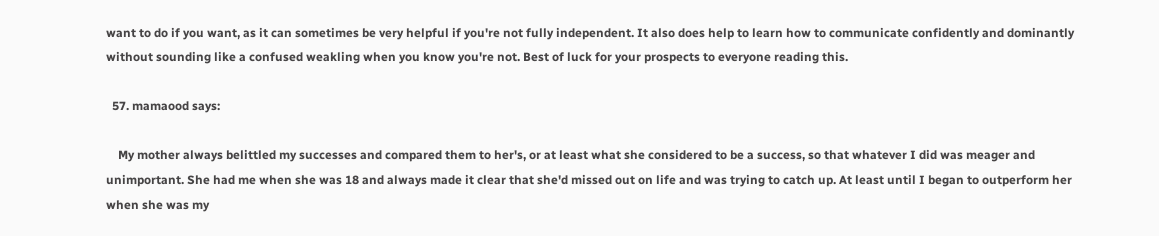want to do if you want, as it can sometimes be very helpful if you're not fully independent. It also does help to learn how to communicate confidently and dominantly without sounding like a confused weakling when you know you're not. Best of luck for your prospects to everyone reading this.

  57. mamaood says:

    My mother always belittled my successes and compared them to her's, or at least what she considered to be a success, so that whatever I did was meager and unimportant. She had me when she was 18 and always made it clear that she'd missed out on life and was trying to catch up. At least until I began to outperform her when she was my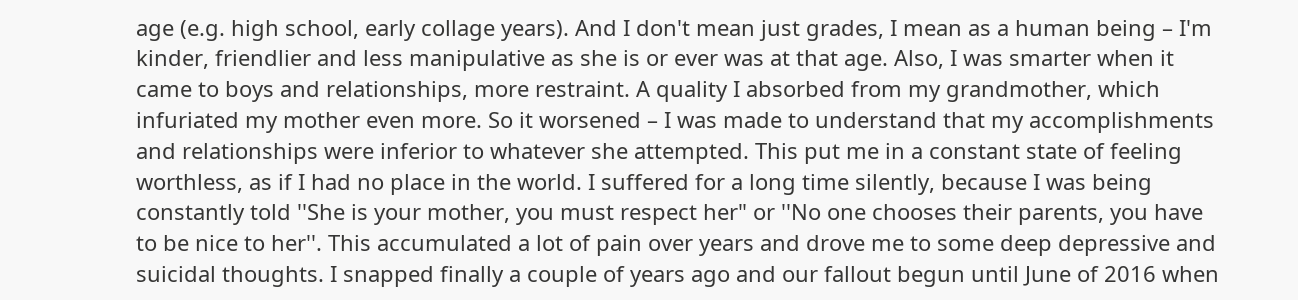age (e.g. high school, early collage years). And I don't mean just grades, I mean as a human being – I'm kinder, friendlier and less manipulative as she is or ever was at that age. Also, I was smarter when it came to boys and relationships, more restraint. A quality I absorbed from my grandmother, which infuriated my mother even more. So it worsened – I was made to understand that my accomplishments and relationships were inferior to whatever she attempted. This put me in a constant state of feeling worthless, as if I had no place in the world. I suffered for a long time silently, because I was being constantly told ''She is your mother, you must respect her" or ''No one chooses their parents, you have to be nice to her''. This accumulated a lot of pain over years and drove me to some deep depressive and suicidal thoughts. I snapped finally a couple of years ago and our fallout begun until June of 2016 when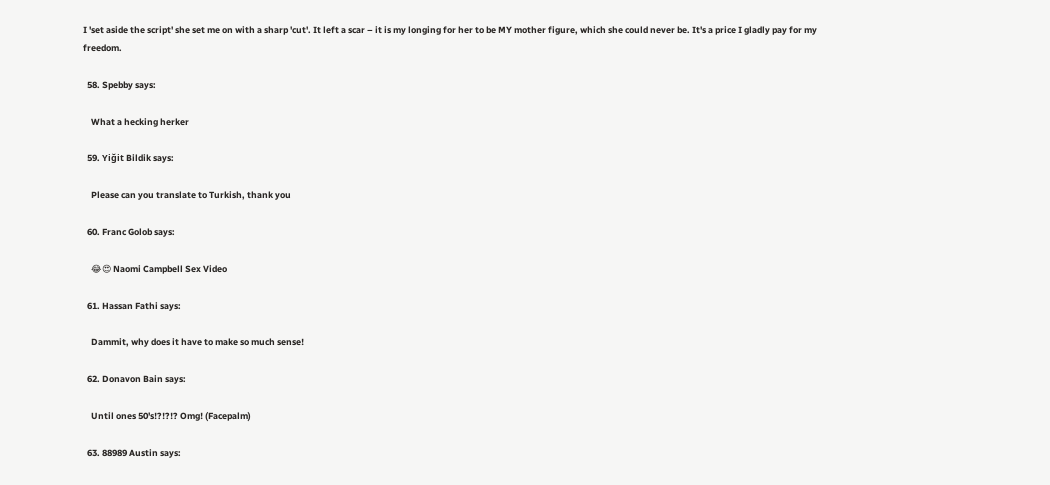I 'set aside the script' she set me on with a sharp 'cut'. It left a scar – it is my longing for her to be MY mother figure, which she could never be. It's a price I gladly pay for my freedom.

  58. Spebby says:

    What a hecking herker

  59. Yiğit Bildik says:

    Please can you translate to Turkish, thank you

  60. Franc Golob says:

    😂😍 Naomi Campbell Sex Video

  61. Hassan Fathi says:

    Dammit, why does it have to make so much sense!

  62. Donavon Bain says:

    Until ones 50's!?!?!? Omg! (Facepalm)

  63. 88989 Austin says: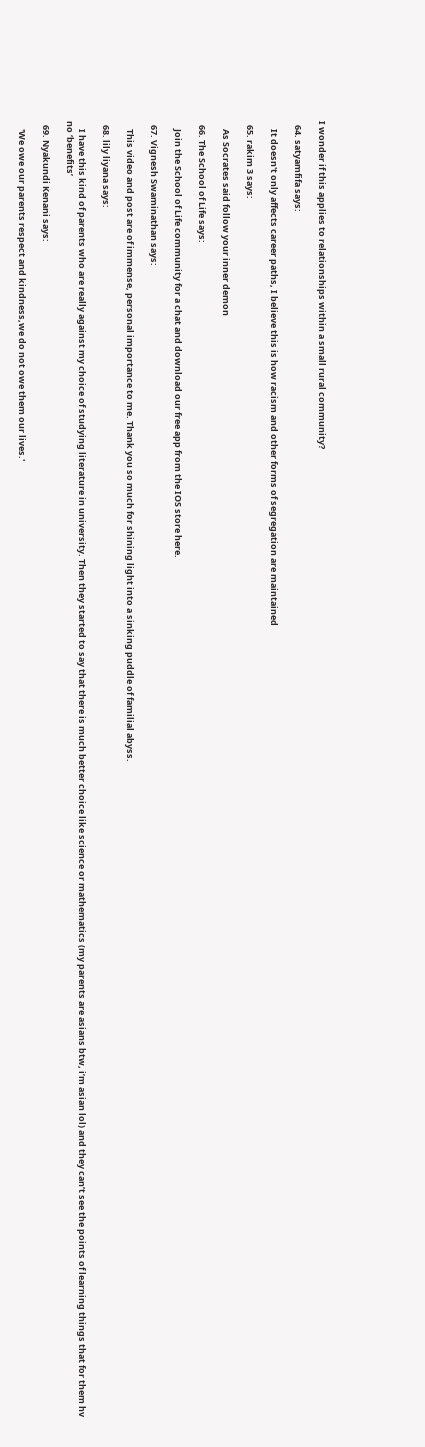I wonder if this applies to relationships within a small rural community?

  64. satyamfifa says:

    It doesn't only affects career paths, I believe this is how racism and other forms of segregation are maintained

  65. rakim 3 says:

    As Socrates said follow your inner demon

  66. The School of Life says:

    Join the School of Life community for a chat and download our free app from the IOS store here.

  67. Vignesh Swaminathan says:

    This video and post are of immense, personal importance to me. Thank you so much for shining light into a sinking puddle of familial abyss.

  68. lily liyana says:

    I have this kind of parents who are really against my choice of studying literature in university. Then they started to say that there is much better choice like science or mathematics (my parents are asians btw, i’m asian lol) and they can’t see the points of learning things that for them hv no ‘benefits’

  69. Nyakundi Kenani says:

    'We owe our parents respect and kindness,we do not owe them our lives.'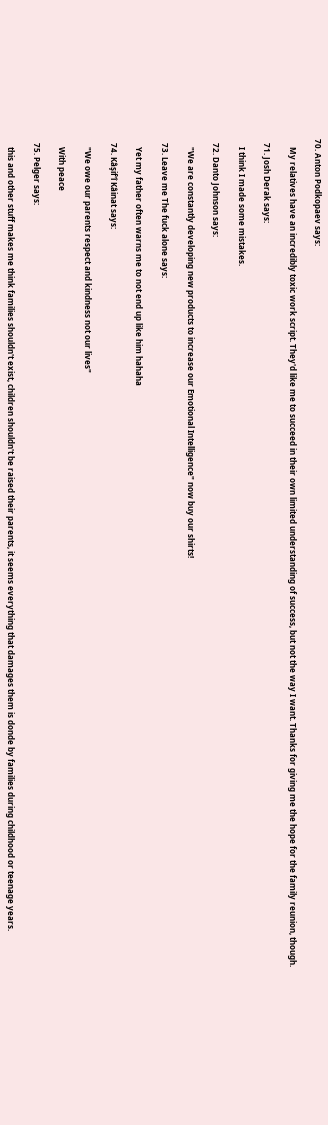70. Anton Podkopaev says:

    My relatives have an incredibly toxic work script. They'd like me to succeed in their own limited understanding of success, but not the way I want. Thanks for giving me the hope for the family reunion, though.

  71. Josh Derak says:

    I think I made some mistakes.

  72. Danto Johnson says:

    "We are constantly developing new products to increase our Emotional Intelligence" now buy our shirts!

  73. Leave me The fuck alone says:

    Yet my father often warns me to not end up like him hahaha

  74. Kâşif'î Kâinat says:

    "We owe our parents respect and kindness not our lives"

    With peace

  75. Pelger says:

    this and other stuff makes me think families shouldn't exist, children shouldn't be raised their parents, it seems everything that damages them is donde by families during childhood or teenage years.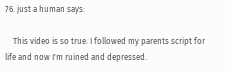76. just a human says:

    This video is so true. I followed my parents script for life and now I'm ruined and depressed.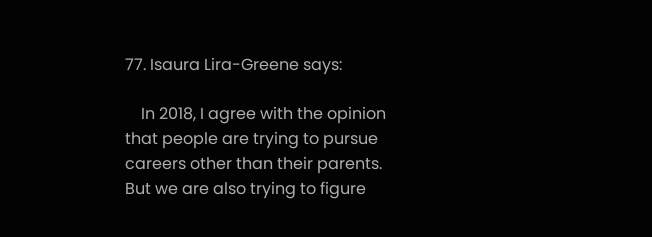77. Isaura Lira-Greene says:

    In 2018, I agree with the opinion that people are trying to pursue careers other than their parents. But we are also trying to figure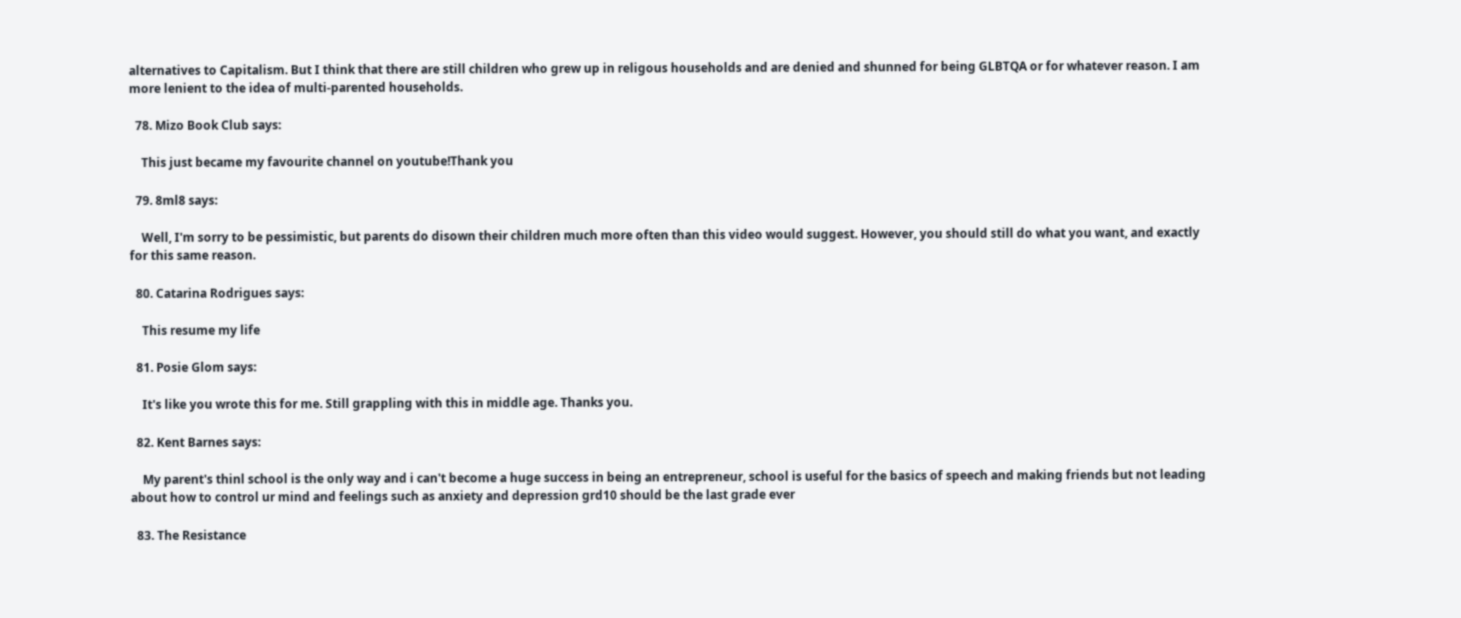alternatives to Capitalism. But I think that there are still children who grew up in religous households and are denied and shunned for being GLBTQA or for whatever reason. I am more lenient to the idea of multi-parented households.

  78. Mizo Book Club says:

    This just became my favourite channel on youtube!Thank you

  79. 8ml8 says:

    Well, I'm sorry to be pessimistic, but parents do disown their children much more often than this video would suggest. However, you should still do what you want, and exactly for this same reason.

  80. Catarina Rodrigues says:

    This resume my life

  81. Posie Glom says:

    It's like you wrote this for me. Still grappling with this in middle age. Thanks you.

  82. Kent Barnes says:

    My parent's thinl school is the only way and i can't become a huge success in being an entrepreneur, school is useful for the basics of speech and making friends but not leading about how to control ur mind and feelings such as anxiety and depression grd10 should be the last grade ever

  83. The Resistance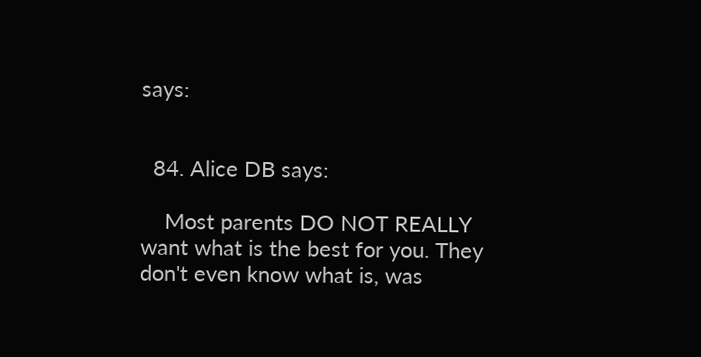says:


  84. Alice DB says:

    Most parents DO NOT REALLY want what is the best for you. They don't even know what is, was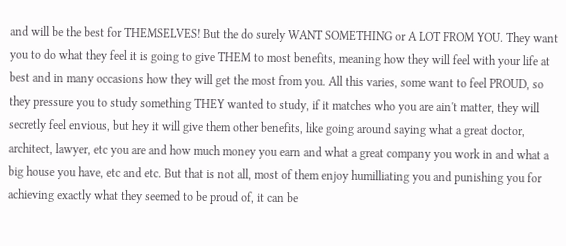and will be the best for THEMSELVES! But the do surely WANT SOMETHING or A LOT FROM YOU. They want you to do what they feel it is going to give THEM to most benefits, meaning how they will feel with your life at best and in many occasions how they will get the most from you. All this varies, some want to feel PROUD, so they pressure you to study something THEY wanted to study, if it matches who you are ain't matter, they will secretly feel envious, but hey it will give them other benefits, like going around saying what a great doctor, architect, lawyer, etc you are and how much money you earn and what a great company you work in and what a big house you have, etc and etc. But that is not all, most of them enjoy humilliating you and punishing you for achieving exactly what they seemed to be proud of, it can be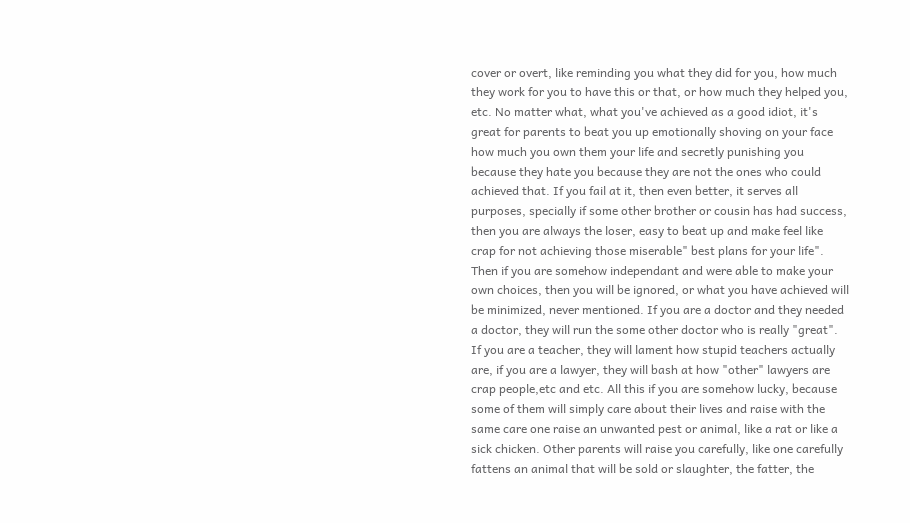cover or overt, like reminding you what they did for you, how much they work for you to have this or that, or how much they helped you, etc. No matter what, what you've achieved as a good idiot, it's great for parents to beat you up emotionally shoving on your face how much you own them your life and secretly punishing you because they hate you because they are not the ones who could achieved that. If you fail at it, then even better, it serves all purposes, specially if some other brother or cousin has had success, then you are always the loser, easy to beat up and make feel like crap for not achieving those miserable" best plans for your life". Then if you are somehow independant and were able to make your own choices, then you will be ignored, or what you have achieved will be minimized, never mentioned. If you are a doctor and they needed a doctor, they will run the some other doctor who is really "great". If you are a teacher, they will lament how stupid teachers actually are, if you are a lawyer, they will bash at how "other" lawyers are crap people,etc and etc. All this if you are somehow lucky, because some of them will simply care about their lives and raise with the same care one raise an unwanted pest or animal, like a rat or like a sick chicken. Other parents will raise you carefully, like one carefully fattens an animal that will be sold or slaughter, the fatter, the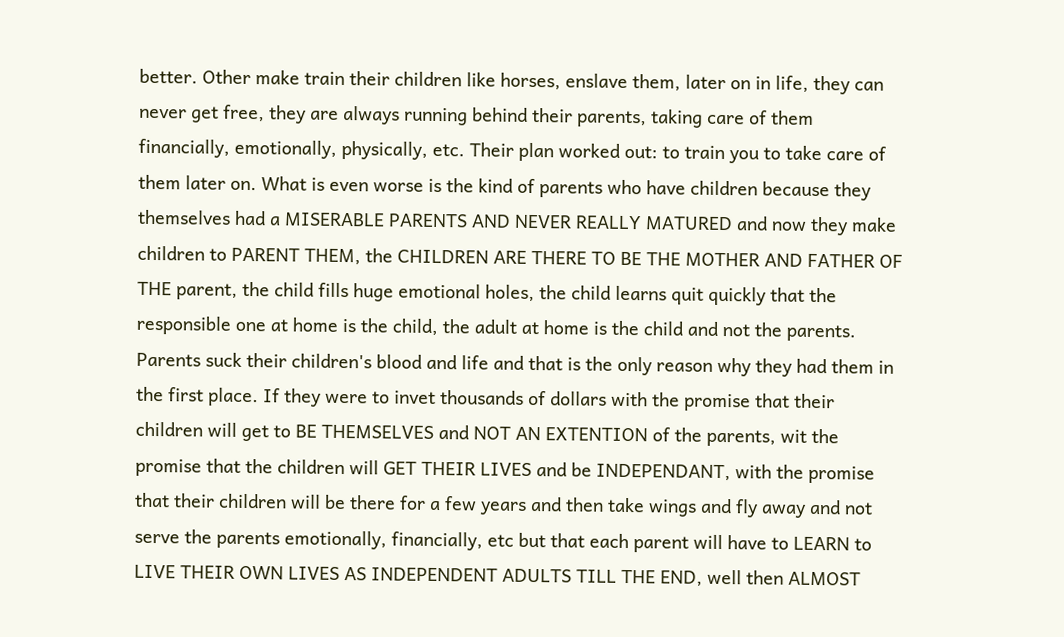better. Other make train their children like horses, enslave them, later on in life, they can never get free, they are always running behind their parents, taking care of them financially, emotionally, physically, etc. Their plan worked out: to train you to take care of them later on. What is even worse is the kind of parents who have children because they themselves had a MISERABLE PARENTS AND NEVER REALLY MATURED and now they make children to PARENT THEM, the CHILDREN ARE THERE TO BE THE MOTHER AND FATHER OF THE parent, the child fills huge emotional holes, the child learns quit quickly that the responsible one at home is the child, the adult at home is the child and not the parents. Parents suck their children's blood and life and that is the only reason why they had them in the first place. If they were to invet thousands of dollars with the promise that their children will get to BE THEMSELVES and NOT AN EXTENTION of the parents, wit the promise that the children will GET THEIR LIVES and be INDEPENDANT, with the promise that their children will be there for a few years and then take wings and fly away and not serve the parents emotionally, financially, etc but that each parent will have to LEARN to LIVE THEIR OWN LIVES AS INDEPENDENT ADULTS TILL THE END, well then ALMOST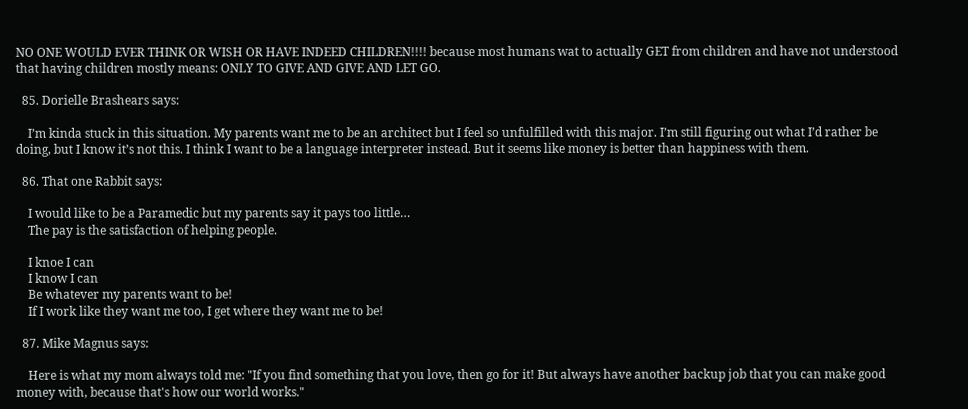NO ONE WOULD EVER THINK OR WISH OR HAVE INDEED CHILDREN!!!! because most humans wat to actually GET from children and have not understood that having children mostly means: ONLY TO GIVE AND GIVE AND LET GO.

  85. Dorielle Brashears says:

    I’m kinda stuck in this situation. My parents want me to be an architect but I feel so unfulfilled with this major. I’m still figuring out what I’d rather be doing, but I know it’s not this. I think I want to be a language interpreter instead. But it seems like money is better than happiness with them.

  86. That one Rabbit says:

    I would like to be a Paramedic but my parents say it pays too little…
    The pay is the satisfaction of helping people.

    I knoe I can
    I know I can
    Be whatever my parents want to be!
    If I work like they want me too, I get where they want me to be!

  87. Mike Magnus says:

    Here is what my mom always told me: "If you find something that you love, then go for it! But always have another backup job that you can make good money with, because that's how our world works."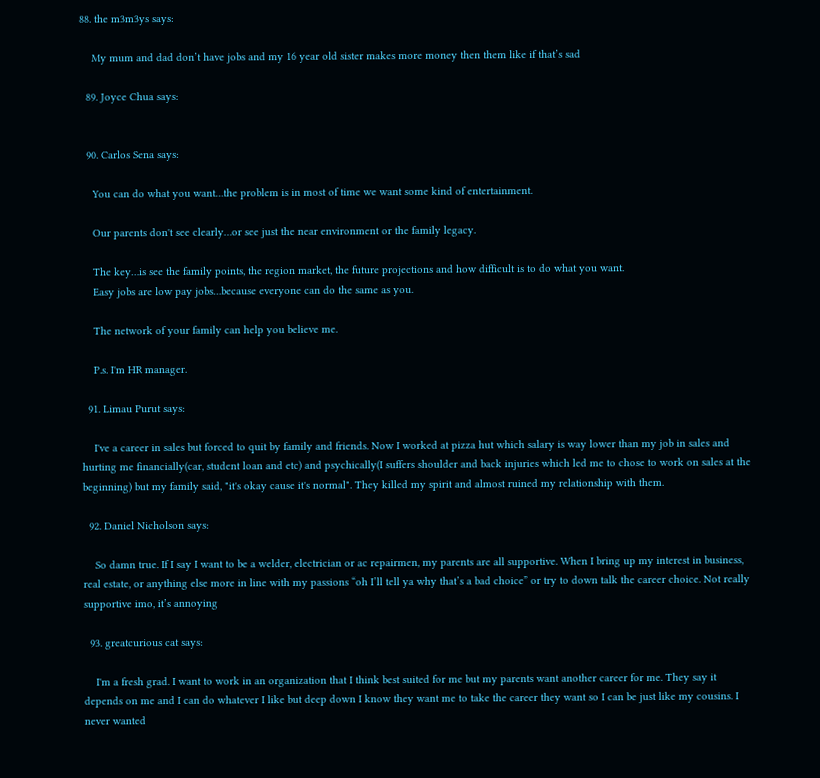88. the m3m3ys says:

    My mum and dad don’t have jobs and my 16 year old sister makes more money then them like if that’s sad

  89. Joyce Chua says:


  90. Carlos Sena says:

    You can do what you want…the problem is in most of time we want some kind of entertainment.

    Our parents don't see clearly…or see just the near environment or the family legacy.

    The key…is see the family points, the region market, the future projections and how difficult is to do what you want.
    Easy jobs are low pay jobs…because everyone can do the same as you.

    The network of your family can help you believe me.

    P.s. I'm HR manager.

  91. Limau Purut says:

    I've a career in sales but forced to quit by family and friends. Now I worked at pizza hut which salary is way lower than my job in sales and hurting me financially(car, student loan and etc) and psychically(I suffers shoulder and back injuries which led me to chose to work on sales at the beginning) but my family said, "it's okay cause it's normal". They killed my spirit and almost ruined my relationship with them.

  92. Daniel Nicholson says:

    So damn true. If I say I want to be a welder, electrician or ac repairmen, my parents are all supportive. When I bring up my interest in business, real estate, or anything else more in line with my passions “oh I’ll tell ya why that’s a bad choice” or try to down talk the career choice. Not really supportive imo, it’s annoying

  93. greatcurious cat says:

    I'm a fresh grad. I want to work in an organization that I think best suited for me but my parents want another career for me. They say it depends on me and I can do whatever I like but deep down I know they want me to take the career they want so I can be just like my cousins. I never wanted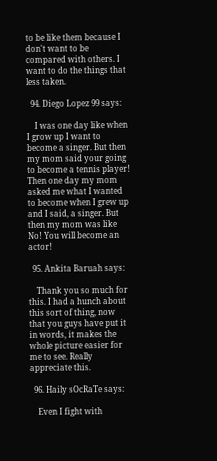to be like them because I don't want to be compared with others. I want to do the things that less taken.

  94. Diego Lopez 99 says:

    I was one day like when I grow up I want to become a singer. But then my mom said your going to become a tennis player! Then one day my mom asked me what I wanted to become when I grew up and I said, a singer. But then my mom was like No! You will become an actor!

  95. Ankita Baruah says:

    Thank you so much for this. I had a hunch about this sort of thing, now that you guys have put it in words, it makes the whole picture easier for me to see. Really appreciate this.

  96. Haily sOcRaTe says:

    Even I fight with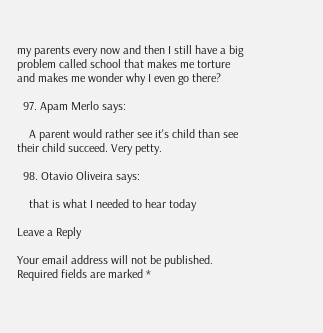my parents every now and then I still have a big problem called school that makes me torture and makes me wonder why I even go there?

  97. Apam Merlo says:

    A parent would rather see it's child than see their child succeed. Very petty.

  98. Otavio Oliveira says:

    that is what I needed to hear today

Leave a Reply

Your email address will not be published. Required fields are marked *